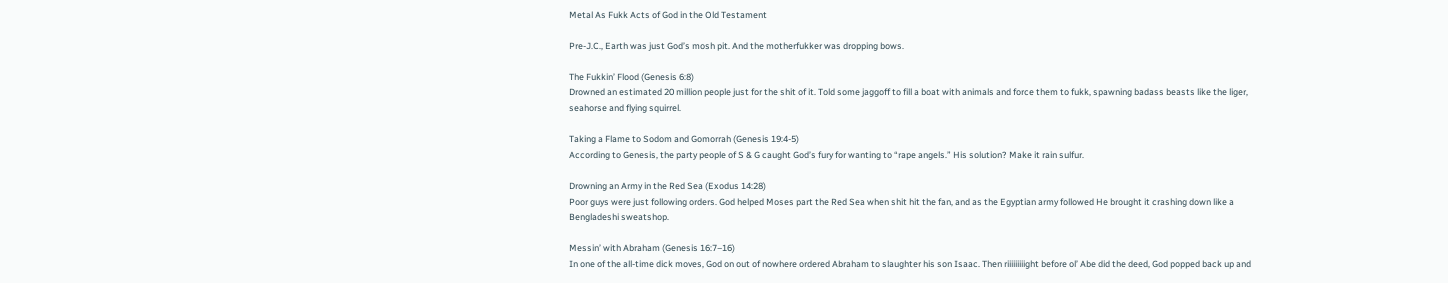Metal As Fukk Acts of God in the Old Testament

Pre-J.C., Earth was just God’s mosh pit. And the motherfukker was dropping bows.

The Fukkin’ Flood (Genesis 6:8)
Drowned an estimated 20 million people just for the shit of it. Told some jaggoff to fill a boat with animals and force them to fukk, spawning badass beasts like the liger, seahorse and flying squirrel.

Taking a Flame to Sodom and Gomorrah (Genesis 19:4-5)
According to Genesis, the party people of S & G caught God’s fury for wanting to “rape angels.” His solution? Make it rain sulfur.

Drowning an Army in the Red Sea (Exodus 14:28)
Poor guys were just following orders. God helped Moses part the Red Sea when shit hit the fan, and as the Egyptian army followed He brought it crashing down like a Bengladeshi sweatshop.

Messin’ with Abraham (Genesis 16:7–16)
In one of the all-time dick moves, God on out of nowhere ordered Abraham to slaughter his son Isaac. Then riiiiiiiiight before ol’ Abe did the deed, God popped back up and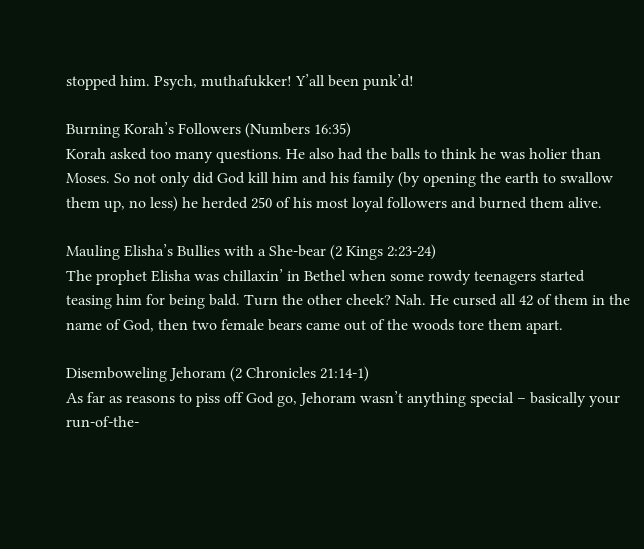stopped him. Psych, muthafukker! Y’all been punk’d!

Burning Korah’s Followers (Numbers 16:35)
Korah asked too many questions. He also had the balls to think he was holier than Moses. So not only did God kill him and his family (by opening the earth to swallow them up, no less) he herded 250 of his most loyal followers and burned them alive.

Mauling Elisha’s Bullies with a She-bear (2 Kings 2:23-24)
The prophet Elisha was chillaxin’ in Bethel when some rowdy teenagers started teasing him for being bald. Turn the other cheek? Nah. He cursed all 42 of them in the name of God, then two female bears came out of the woods tore them apart.

Disemboweling Jehoram (2 Chronicles 21:14-1)
As far as reasons to piss off God go, Jehoram wasn’t anything special – basically your run-of-the-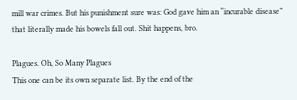mill war crimes. But his punishment sure was: God gave him an “incurable disease” that literally made his bowels fall out. Shit happens, bro.

Plagues. Oh, So Many Plagues
This one can be its own separate list. By the end of the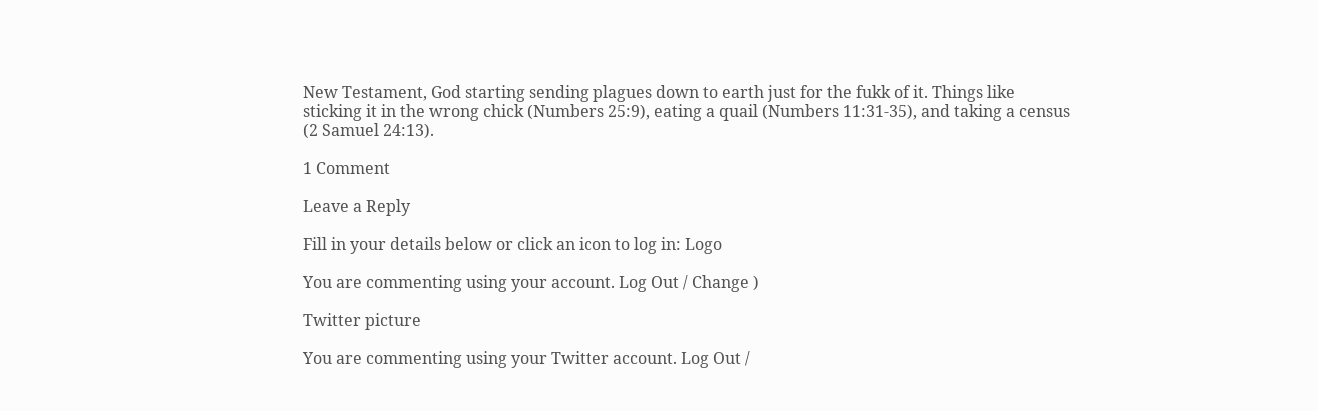New Testament, God starting sending plagues down to earth just for the fukk of it. Things like sticking it in the wrong chick (Numbers 25:9), eating a quail (Numbers 11:31-35), and taking a census (2 Samuel 24:13).

1 Comment

Leave a Reply

Fill in your details below or click an icon to log in: Logo

You are commenting using your account. Log Out / Change )

Twitter picture

You are commenting using your Twitter account. Log Out /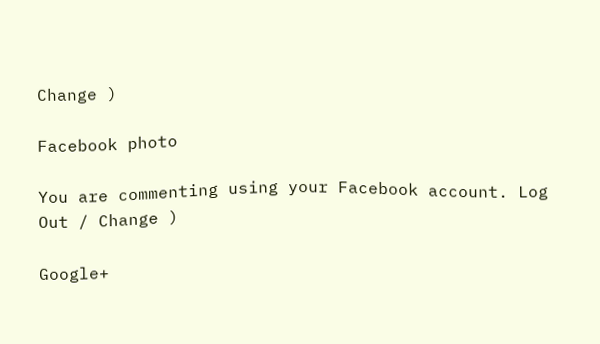Change )

Facebook photo

You are commenting using your Facebook account. Log Out / Change )

Google+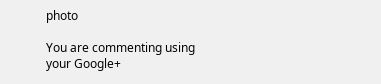photo

You are commenting using your Google+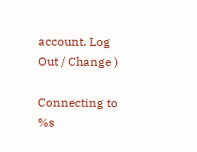account. Log Out / Change )

Connecting to %s